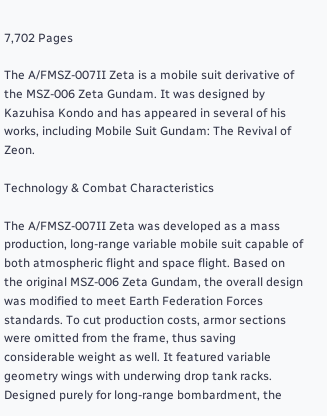7,702 Pages

The A/FMSZ-007II Zeta is a mobile suit derivative of the MSZ-006 Zeta Gundam. It was designed by Kazuhisa Kondo and has appeared in several of his works, including Mobile Suit Gundam: The Revival of Zeon.

Technology & Combat Characteristics

The A/FMSZ-007II Zeta was developed as a mass production, long-range variable mobile suit capable of both atmospheric flight and space flight. Based on the original MSZ-006 Zeta Gundam, the overall design was modified to meet Earth Federation Forces standards. To cut production costs, armor sections were omitted from the frame, thus saving considerable weight as well. It featured variable geometry wings with underwing drop tank racks. Designed purely for long-range bombardment, the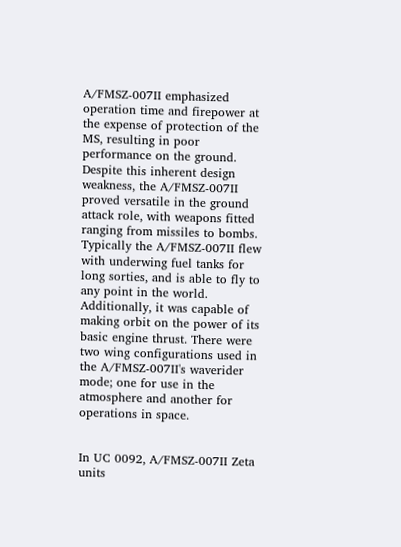A/FMSZ-007II emphasized operation time and firepower at the expense of protection of the MS, resulting in poor performance on the ground. Despite this inherent design weakness, the A/FMSZ-007II proved versatile in the ground attack role, with weapons fitted ranging from missiles to bombs. Typically the A/FMSZ-007II flew with underwing fuel tanks for long sorties, and is able to fly to any point in the world. Additionally, it was capable of making orbit on the power of its basic engine thrust. There were two wing configurations used in the A/FMSZ-007II's waverider mode; one for use in the atmosphere and another for operations in space.


In UC 0092, A/FMSZ-007II Zeta units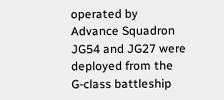operated by Advance Squadron JG54 and JG27 were deployed from the G-class battleship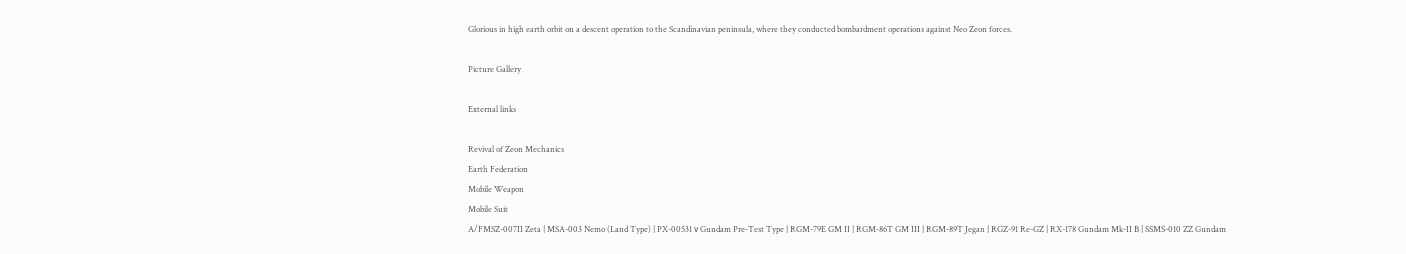Glorious in high earth orbit on a descent operation to the Scandinavian peninsula, where they conducted bombardment operations against Neo Zeon forces.

Picture Gallery

External links

Revival of Zeon Mechanics
Earth Federation
Mobile Weapon
Mobile Suit
A/FMSZ-007II Zeta | MSA-003 Nemo (Land Type) | PX-00531 ν Gundam Pre-Test Type | RGM-79E GM II | RGM-86T GM III | RGM-89T Jegan | RGZ-91 Re-GZ | RX-178 Gundam Mk-II B | SSMS-010 ZZ Gundam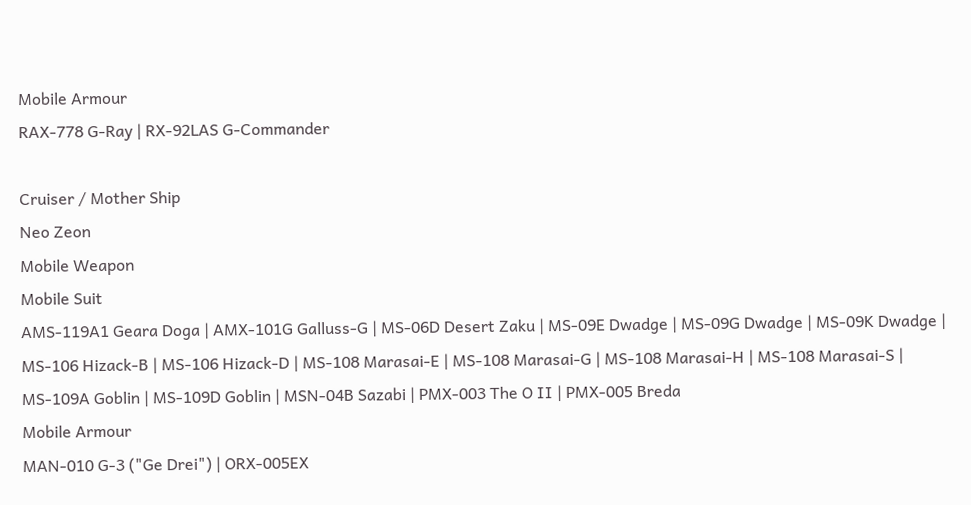Mobile Armour
RAX-778 G-Ray | RX-92LAS G-Commander

Cruiser / Mother Ship
Neo Zeon
Mobile Weapon
Mobile Suit
AMS-119A1 Geara Doga | AMX-101G Galluss-G | MS-06D Desert Zaku | MS-09E Dwadge | MS-09G Dwadge | MS-09K Dwadge | MS-106 Hizack-B | MS-106 Hizack-D | MS-108 Marasai-E | MS-108 Marasai-G | MS-108 Marasai-H | MS-108 Marasai-S | MS-109A Goblin | MS-109D Goblin | MSN-04B Sazabi | PMX-003 The O II | PMX-005 Breda
Mobile Armour
MAN-010 G-3 ("Ge Drei") | ORX-005EX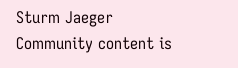Sturm Jaeger
Community content is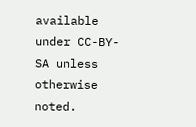available under CC-BY-SA unless otherwise noted.